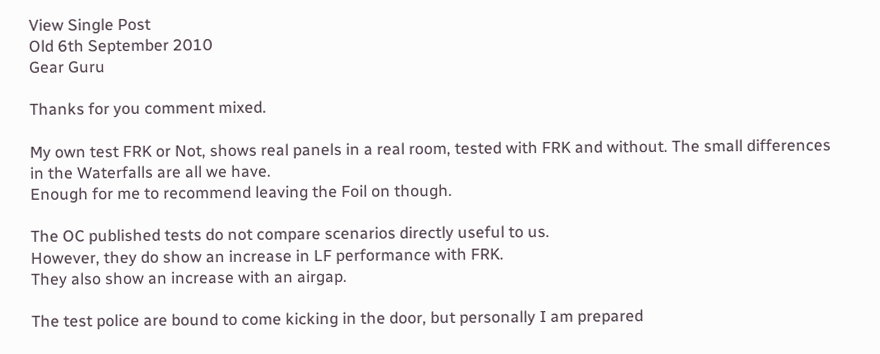View Single Post
Old 6th September 2010
Gear Guru

Thanks for you comment mixed.

My own test FRK or Not, shows real panels in a real room, tested with FRK and without. The small differences in the Waterfalls are all we have.
Enough for me to recommend leaving the Foil on though.

The OC published tests do not compare scenarios directly useful to us.
However, they do show an increase in LF performance with FRK.
They also show an increase with an airgap.

The test police are bound to come kicking in the door, but personally I am prepared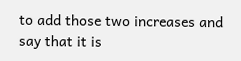to add those two increases and say that it is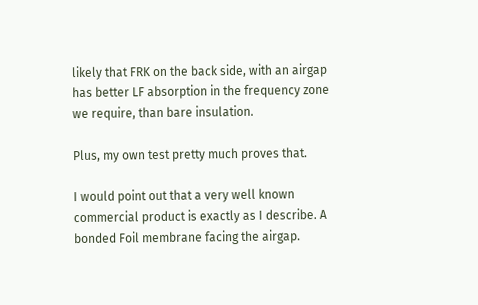likely that FRK on the back side, with an airgap has better LF absorption in the frequency zone we require, than bare insulation.

Plus, my own test pretty much proves that.

I would point out that a very well known commercial product is exactly as I describe. A bonded Foil membrane facing the airgap.